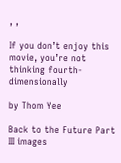, ,

If you don’t enjoy this movie, you’re not thinking fourth-dimensionally

by Thom Yee

Back to the Future Part III images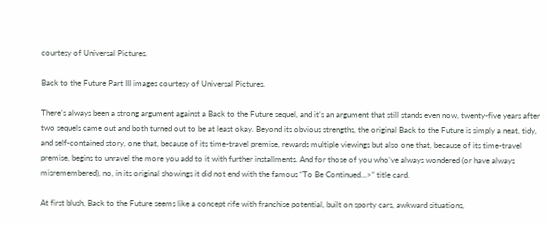courtesy of Universal Pictures.

Back to the Future Part III images courtesy of Universal Pictures.

There’s always been a strong argument against a Back to the Future sequel, and it’s an argument that still stands even now, twenty-five years after two sequels came out and both turned out to be at least okay. Beyond its obvious strengths, the original Back to the Future is simply a neat, tidy, and self-contained story, one that, because of its time-travel premise, rewards multiple viewings but also one that, because of its time-travel premise, begins to unravel the more you add to it with further installments. And for those of you who’ve always wondered (or have always misremembered), no, in its original showings it did not end with the famous “To Be Continued…>” title card.

At first blush, Back to the Future seems like a concept rife with franchise potential, built on sporty cars, awkward situations,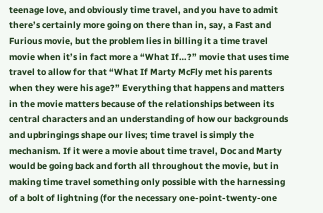teenage love, and obviously time travel, and you have to admit there’s certainly more going on there than in, say, a Fast and Furious movie, but the problem lies in billing it a time travel movie when it’s in fact more a “What If…?” movie that uses time travel to allow for that “What If Marty McFly met his parents when they were his age?” Everything that happens and matters in the movie matters because of the relationships between its central characters and an understanding of how our backgrounds and upbringings shape our lives; time travel is simply the mechanism. If it were a movie about time travel, Doc and Marty would be going back and forth all throughout the movie, but in making time travel something only possible with the harnessing of a bolt of lightning (for the necessary one-point-twenty-one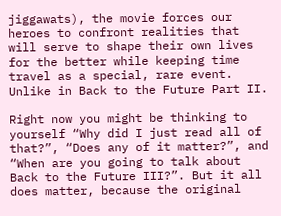jiggawats), the movie forces our heroes to confront realities that will serve to shape their own lives for the better while keeping time travel as a special, rare event. Unlike in Back to the Future Part II.

Right now you might be thinking to yourself “Why did I just read all of that?”, “Does any of it matter?”, and “When are you going to talk about Back to the Future III?”. But it all does matter, because the original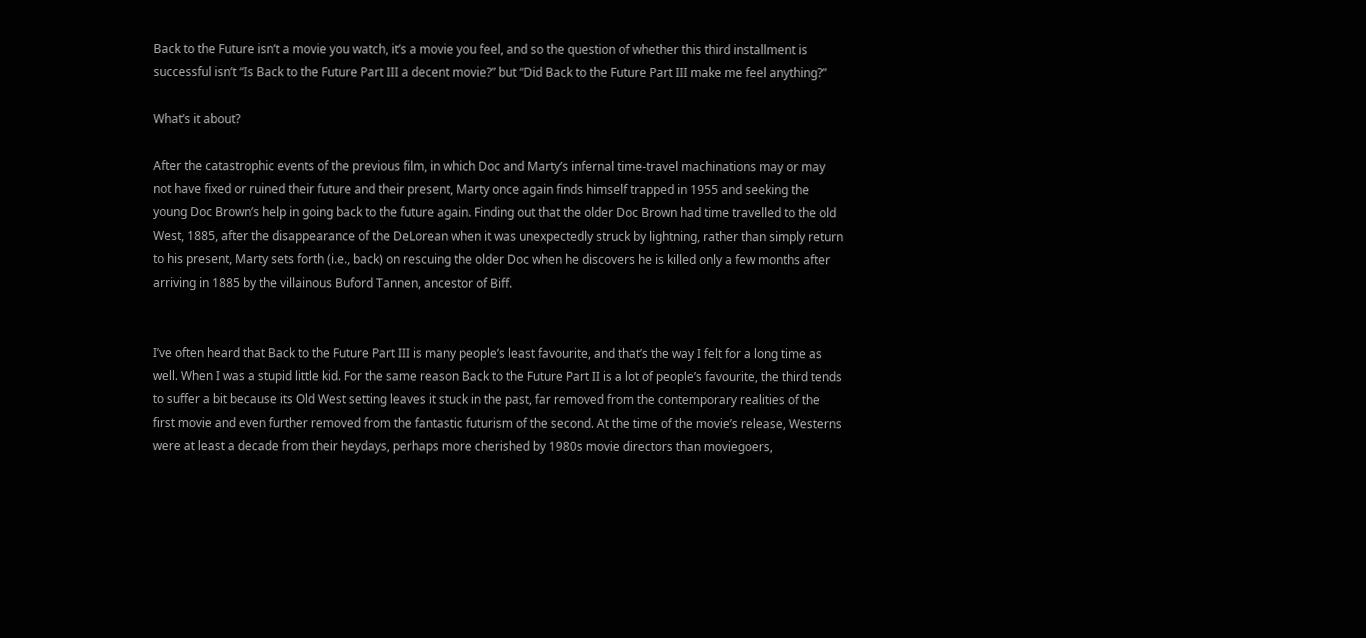Back to the Future isn’t a movie you watch, it’s a movie you feel, and so the question of whether this third installment is successful isn’t “Is Back to the Future Part III a decent movie?” but “Did Back to the Future Part III make me feel anything?”

What’s it about?

After the catastrophic events of the previous film, in which Doc and Marty’s infernal time-travel machinations may or may not have fixed or ruined their future and their present, Marty once again finds himself trapped in 1955 and seeking the young Doc Brown’s help in going back to the future again. Finding out that the older Doc Brown had time travelled to the old West, 1885, after the disappearance of the DeLorean when it was unexpectedly struck by lightning, rather than simply return to his present, Marty sets forth (i.e., back) on rescuing the older Doc when he discovers he is killed only a few months after arriving in 1885 by the villainous Buford Tannen, ancestor of Biff.


I’ve often heard that Back to the Future Part III is many people’s least favourite, and that’s the way I felt for a long time as well. When I was a stupid little kid. For the same reason Back to the Future Part II is a lot of people’s favourite, the third tends to suffer a bit because its Old West setting leaves it stuck in the past, far removed from the contemporary realities of the first movie and even further removed from the fantastic futurism of the second. At the time of the movie’s release, Westerns were at least a decade from their heydays, perhaps more cherished by 1980s movie directors than moviegoers,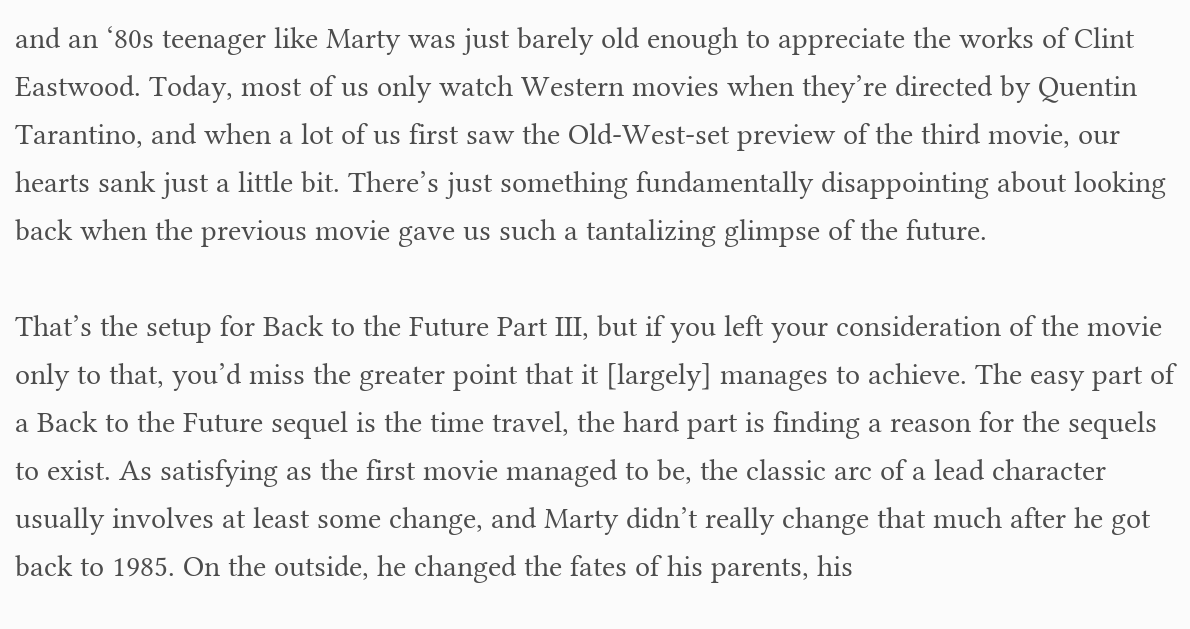and an ‘80s teenager like Marty was just barely old enough to appreciate the works of Clint Eastwood. Today, most of us only watch Western movies when they’re directed by Quentin Tarantino, and when a lot of us first saw the Old-West-set preview of the third movie, our hearts sank just a little bit. There’s just something fundamentally disappointing about looking back when the previous movie gave us such a tantalizing glimpse of the future.

That’s the setup for Back to the Future Part III, but if you left your consideration of the movie only to that, you’d miss the greater point that it [largely] manages to achieve. The easy part of a Back to the Future sequel is the time travel, the hard part is finding a reason for the sequels to exist. As satisfying as the first movie managed to be, the classic arc of a lead character usually involves at least some change, and Marty didn’t really change that much after he got back to 1985. On the outside, he changed the fates of his parents, his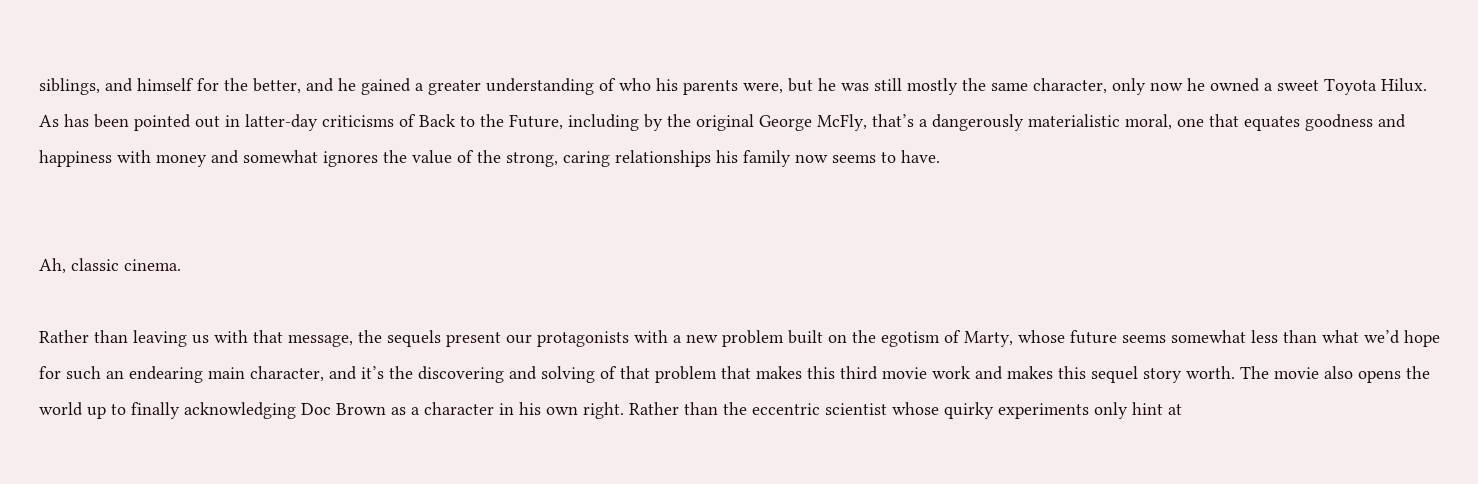siblings, and himself for the better, and he gained a greater understanding of who his parents were, but he was still mostly the same character, only now he owned a sweet Toyota Hilux. As has been pointed out in latter-day criticisms of Back to the Future, including by the original George McFly, that’s a dangerously materialistic moral, one that equates goodness and happiness with money and somewhat ignores the value of the strong, caring relationships his family now seems to have.


Ah, classic cinema.

Rather than leaving us with that message, the sequels present our protagonists with a new problem built on the egotism of Marty, whose future seems somewhat less than what we’d hope for such an endearing main character, and it’s the discovering and solving of that problem that makes this third movie work and makes this sequel story worth. The movie also opens the world up to finally acknowledging Doc Brown as a character in his own right. Rather than the eccentric scientist whose quirky experiments only hint at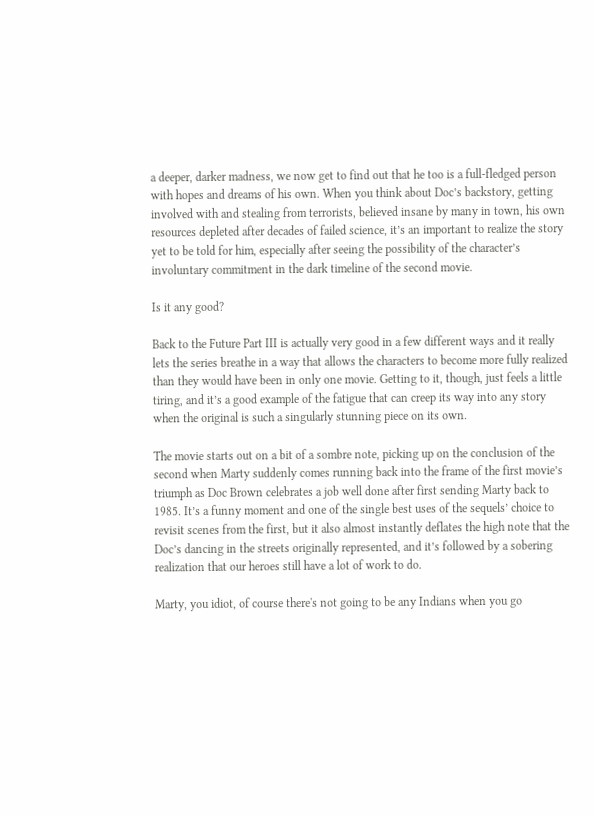a deeper, darker madness, we now get to find out that he too is a full-fledged person with hopes and dreams of his own. When you think about Doc’s backstory, getting involved with and stealing from terrorists, believed insane by many in town, his own resources depleted after decades of failed science, it’s an important to realize the story yet to be told for him, especially after seeing the possibility of the character’s involuntary commitment in the dark timeline of the second movie.

Is it any good?

Back to the Future Part III is actually very good in a few different ways and it really lets the series breathe in a way that allows the characters to become more fully realized than they would have been in only one movie. Getting to it, though, just feels a little tiring, and it’s a good example of the fatigue that can creep its way into any story when the original is such a singularly stunning piece on its own.

The movie starts out on a bit of a sombre note, picking up on the conclusion of the second when Marty suddenly comes running back into the frame of the first movie’s triumph as Doc Brown celebrates a job well done after first sending Marty back to 1985. It’s a funny moment and one of the single best uses of the sequels’ choice to revisit scenes from the first, but it also almost instantly deflates the high note that the Doc’s dancing in the streets originally represented, and it’s followed by a sobering realization that our heroes still have a lot of work to do.

Marty, you idiot, of course there's not going to be any Indians when you go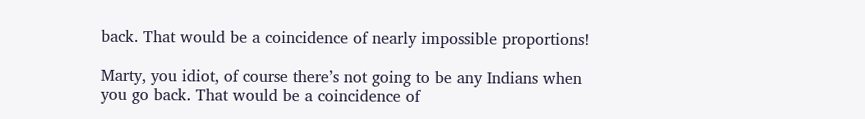back. That would be a coincidence of nearly impossible proportions!

Marty, you idiot, of course there’s not going to be any Indians when you go back. That would be a coincidence of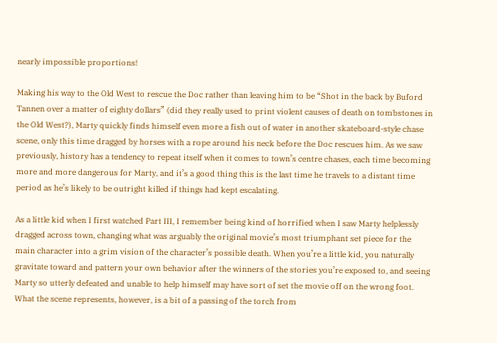nearly impossible proportions!

Making his way to the Old West to rescue the Doc rather than leaving him to be “Shot in the back by Buford Tannen over a matter of eighty dollars” (did they really used to print violent causes of death on tombstones in the Old West?), Marty quickly finds himself even more a fish out of water in another skateboard-style chase scene, only this time dragged by horses with a rope around his neck before the Doc rescues him. As we saw previously, history has a tendency to repeat itself when it comes to town’s centre chases, each time becoming more and more dangerous for Marty, and it’s a good thing this is the last time he travels to a distant time period as he’s likely to be outright killed if things had kept escalating.

As a little kid when I first watched Part III, I remember being kind of horrified when I saw Marty helplessly dragged across town, changing what was arguably the original movie’s most triumphant set piece for the main character into a grim vision of the character’s possible death. When you’re a little kid, you naturally gravitate toward and pattern your own behavior after the winners of the stories you’re exposed to, and seeing Marty so utterly defeated and unable to help himself may have sort of set the movie off on the wrong foot. What the scene represents, however, is a bit of a passing of the torch from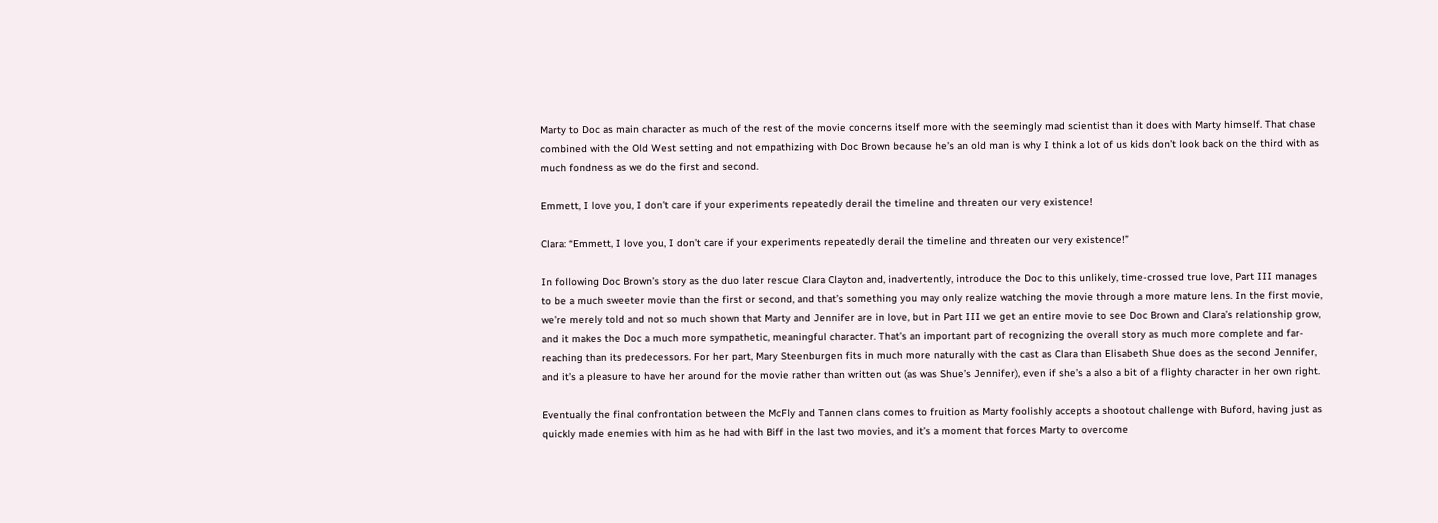Marty to Doc as main character as much of the rest of the movie concerns itself more with the seemingly mad scientist than it does with Marty himself. That chase combined with the Old West setting and not empathizing with Doc Brown because he’s an old man is why I think a lot of us kids don’t look back on the third with as much fondness as we do the first and second.

Emmett, I love you, I don't care if your experiments repeatedly derail the timeline and threaten our very existence!

Clara: “Emmett, I love you, I don’t care if your experiments repeatedly derail the timeline and threaten our very existence!”

In following Doc Brown’s story as the duo later rescue Clara Clayton and, inadvertently, introduce the Doc to this unlikely, time-crossed true love, Part III manages to be a much sweeter movie than the first or second, and that’s something you may only realize watching the movie through a more mature lens. In the first movie, we’re merely told and not so much shown that Marty and Jennifer are in love, but in Part III we get an entire movie to see Doc Brown and Clara’s relationship grow, and it makes the Doc a much more sympathetic, meaningful character. That’s an important part of recognizing the overall story as much more complete and far-reaching than its predecessors. For her part, Mary Steenburgen fits in much more naturally with the cast as Clara than Elisabeth Shue does as the second Jennifer, and it’s a pleasure to have her around for the movie rather than written out (as was Shue’s Jennifer), even if she’s a also a bit of a flighty character in her own right.

Eventually the final confrontation between the McFly and Tannen clans comes to fruition as Marty foolishly accepts a shootout challenge with Buford, having just as quickly made enemies with him as he had with Biff in the last two movies, and it’s a moment that forces Marty to overcome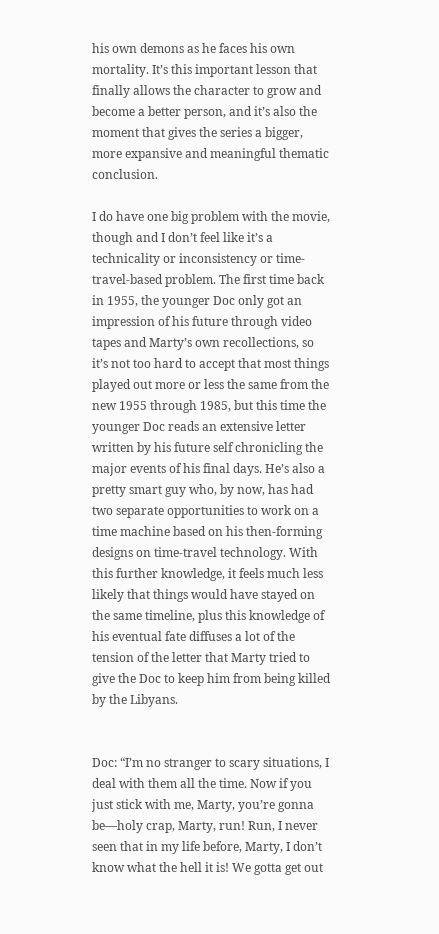his own demons as he faces his own mortality. It’s this important lesson that finally allows the character to grow and become a better person, and it’s also the moment that gives the series a bigger, more expansive and meaningful thematic conclusion.

I do have one big problem with the movie, though and I don’t feel like it’s a technicality or inconsistency or time-travel-based problem. The first time back in 1955, the younger Doc only got an impression of his future through video tapes and Marty’s own recollections, so it’s not too hard to accept that most things played out more or less the same from the new 1955 through 1985, but this time the younger Doc reads an extensive letter written by his future self chronicling the major events of his final days. He’s also a pretty smart guy who, by now, has had two separate opportunities to work on a time machine based on his then-forming designs on time-travel technology. With this further knowledge, it feels much less likely that things would have stayed on the same timeline, plus this knowledge of his eventual fate diffuses a lot of the tension of the letter that Marty tried to give the Doc to keep him from being killed by the Libyans.


Doc: “I’m no stranger to scary situations, I deal with them all the time. Now if you just stick with me, Marty, you’re gonna be—holy crap, Marty, run! Run, I never seen that in my life before, Marty, I don’t know what the hell it is! We gotta get out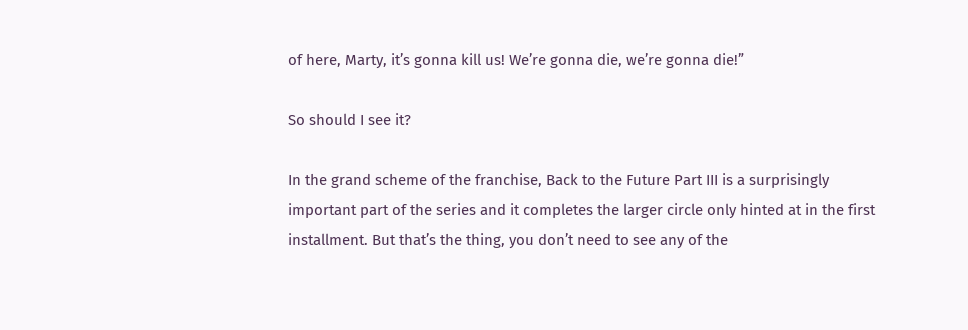of here, Marty, it’s gonna kill us! We’re gonna die, we’re gonna die!”

So should I see it?

In the grand scheme of the franchise, Back to the Future Part III is a surprisingly important part of the series and it completes the larger circle only hinted at in the first installment. But that’s the thing, you don’t need to see any of the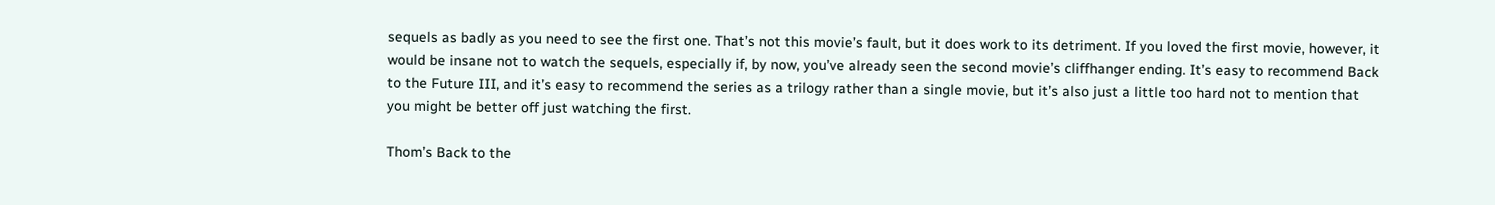sequels as badly as you need to see the first one. That’s not this movie’s fault, but it does work to its detriment. If you loved the first movie, however, it would be insane not to watch the sequels, especially if, by now, you’ve already seen the second movie’s cliffhanger ending. It’s easy to recommend Back to the Future III, and it’s easy to recommend the series as a trilogy rather than a single movie, but it’s also just a little too hard not to mention that you might be better off just watching the first.

Thom’s Back to the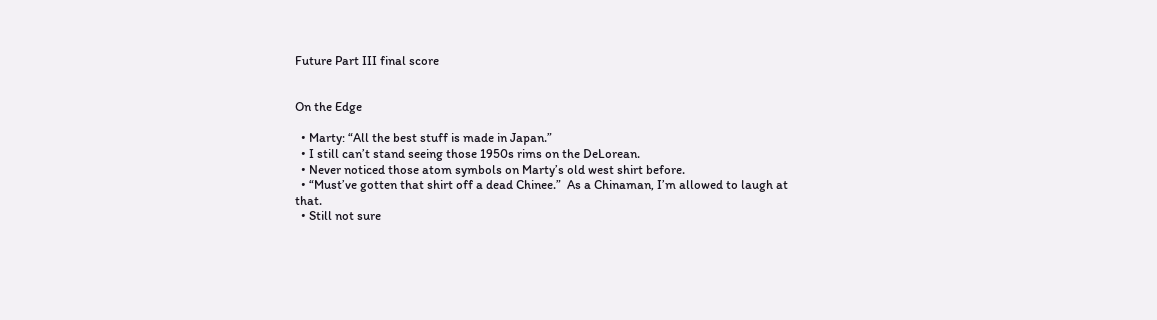Future Part III final score


On the Edge

  • Marty: “All the best stuff is made in Japan.”
  • I still can’t stand seeing those 1950s rims on the DeLorean.
  • Never noticed those atom symbols on Marty’s old west shirt before.
  • “Must’ve gotten that shirt off a dead Chinee.”  As a Chinaman, I’m allowed to laugh at that.
  • Still not sure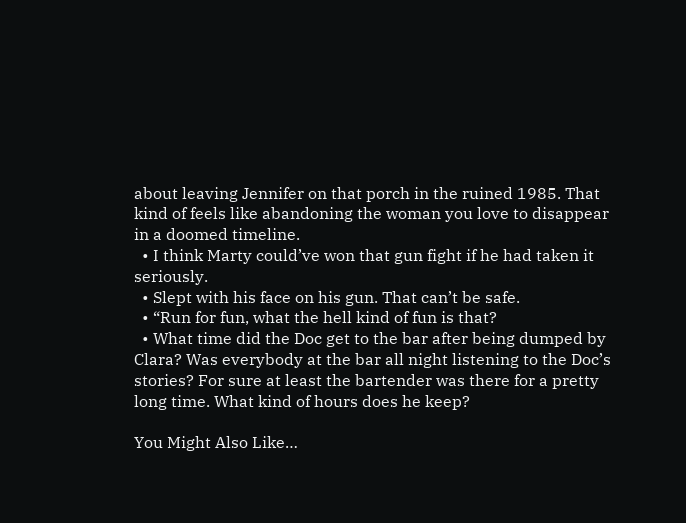about leaving Jennifer on that porch in the ruined 1985. That kind of feels like abandoning the woman you love to disappear in a doomed timeline.
  • I think Marty could’ve won that gun fight if he had taken it seriously.
  • Slept with his face on his gun. That can’t be safe.
  • “Run for fun, what the hell kind of fun is that?
  • What time did the Doc get to the bar after being dumped by Clara? Was everybody at the bar all night listening to the Doc’s stories? For sure at least the bartender was there for a pretty long time. What kind of hours does he keep?

You Might Also Like…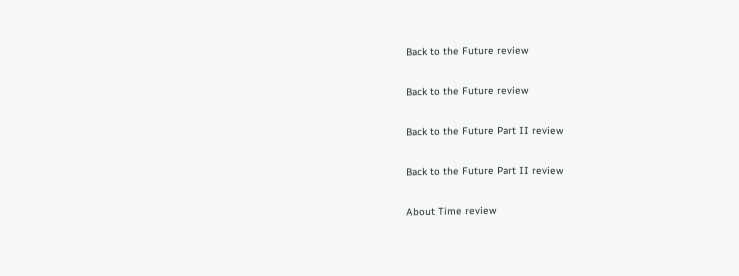Back to the Future review

Back to the Future review

Back to the Future Part II review

Back to the Future Part II review

About Time review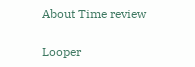About Time review

Looper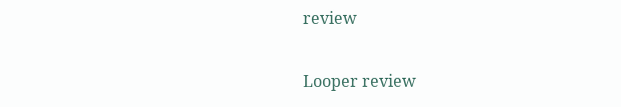review

Looper review